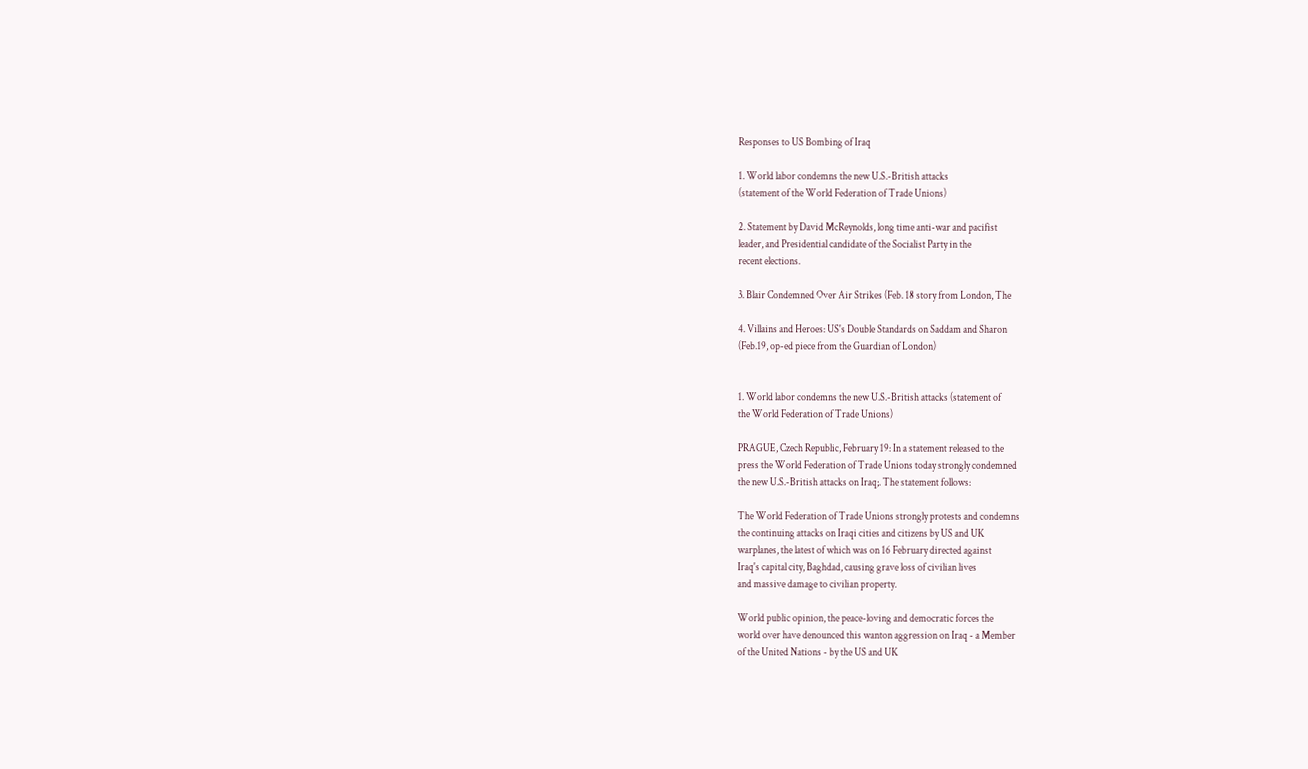Responses to US Bombing of Iraq

1. World labor condemns the new U.S.-British attacks
(statement of the World Federation of Trade Unions)

2. Statement by David McReynolds, long time anti-war and pacifist
leader, and Presidential candidate of the Socialist Party in the
recent elections.

3. Blair Condemned Over Air Strikes (Feb. 18 story from London, The

4. Villains and Heroes: US's Double Standards on Saddam and Sharon
(Feb.19, op-ed piece from the Guardian of London)


1. World labor condemns the new U.S.-British attacks (statement of
the World Federation of Trade Unions)

PRAGUE, Czech Republic, February 19: In a statement released to the
press the World Federation of Trade Unions today strongly condemned
the new U.S.-British attacks on Iraq;. The statement follows:

The World Federation of Trade Unions strongly protests and condemns
the continuing attacks on Iraqi cities and citizens by US and UK
warplanes, the latest of which was on 16 February directed against
Iraq's capital city, Baghdad, causing grave loss of civilian lives
and massive damage to civilian property.

World public opinion, the peace-loving and democratic forces the
world over have denounced this wanton aggression on Iraq - a Member
of the United Nations - by the US and UK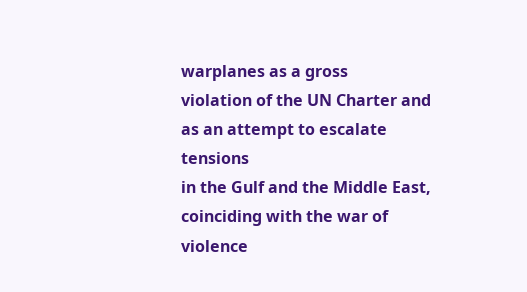warplanes as a gross
violation of the UN Charter and as an attempt to escalate tensions
in the Gulf and the Middle East, coinciding with the war of violence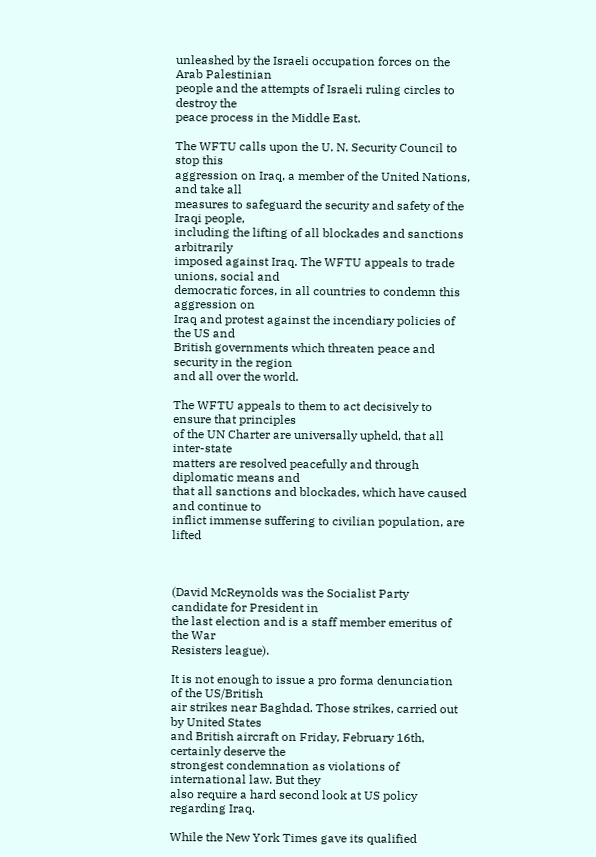unleashed by the Israeli occupation forces on the Arab Palestinian
people and the attempts of Israeli ruling circles to destroy the
peace process in the Middle East.

The WFTU calls upon the U. N. Security Council to stop this
aggression on Iraq, a member of the United Nations, and take all
measures to safeguard the security and safety of the Iraqi people,
including the lifting of all blockades and sanctions arbitrarily
imposed against Iraq. The WFTU appeals to trade unions, social and
democratic forces, in all countries to condemn this aggression on
Iraq and protest against the incendiary policies of the US and
British governments which threaten peace and security in the region
and all over the world.

The WFTU appeals to them to act decisively to ensure that principles
of the UN Charter are universally upheld, that all inter-state
matters are resolved peacefully and through diplomatic means and
that all sanctions and blockades, which have caused and continue to
inflict immense suffering to civilian population, are lifted



(David McReynolds was the Socialist Party candidate for President in
the last election and is a staff member emeritus of the War
Resisters league).

It is not enough to issue a pro forma denunciation of the US/British
air strikes near Baghdad. Those strikes, carried out by United States
and British aircraft on Friday, February 16th, certainly deserve the
strongest condemnation as violations of international law. But they
also require a hard second look at US policy regarding Iraq.

While the New York Times gave its qualified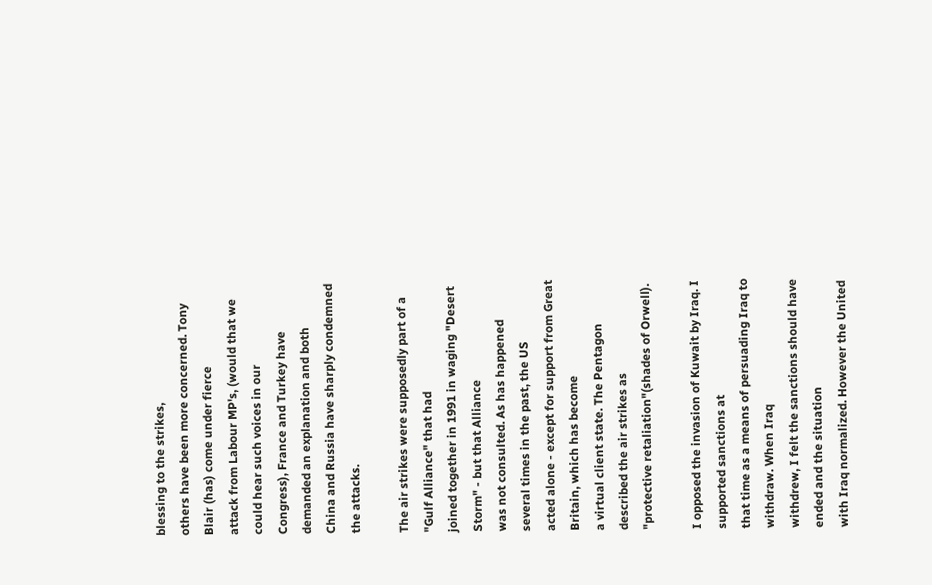blessing to the strikes,
others have been more concerned. Tony Blair (has) come under fierce
attack from Labour MP's, (would that we could hear such voices in our
Congress), France and Turkey have demanded an explanation and both
China and Russia have sharply condemned the attacks.

The air strikes were supposedly part of a "Gulf Alliance" that had
joined together in 1991 in waging "Desert Storm" - but that Alliance
was not consulted. As has happened several times in the past, the US
acted alone - except for support from Great Britain, which has become
a virtual client state. The Pentagon described the air strikes as
"protective retaliation"(shades of Orwell).

I opposed the invasion of Kuwait by Iraq. I supported sanctions at
that time as a means of persuading Iraq to withdraw. When Iraq
withdrew, I felt the sanctions should have ended and the situation
with Iraq normalized. However the United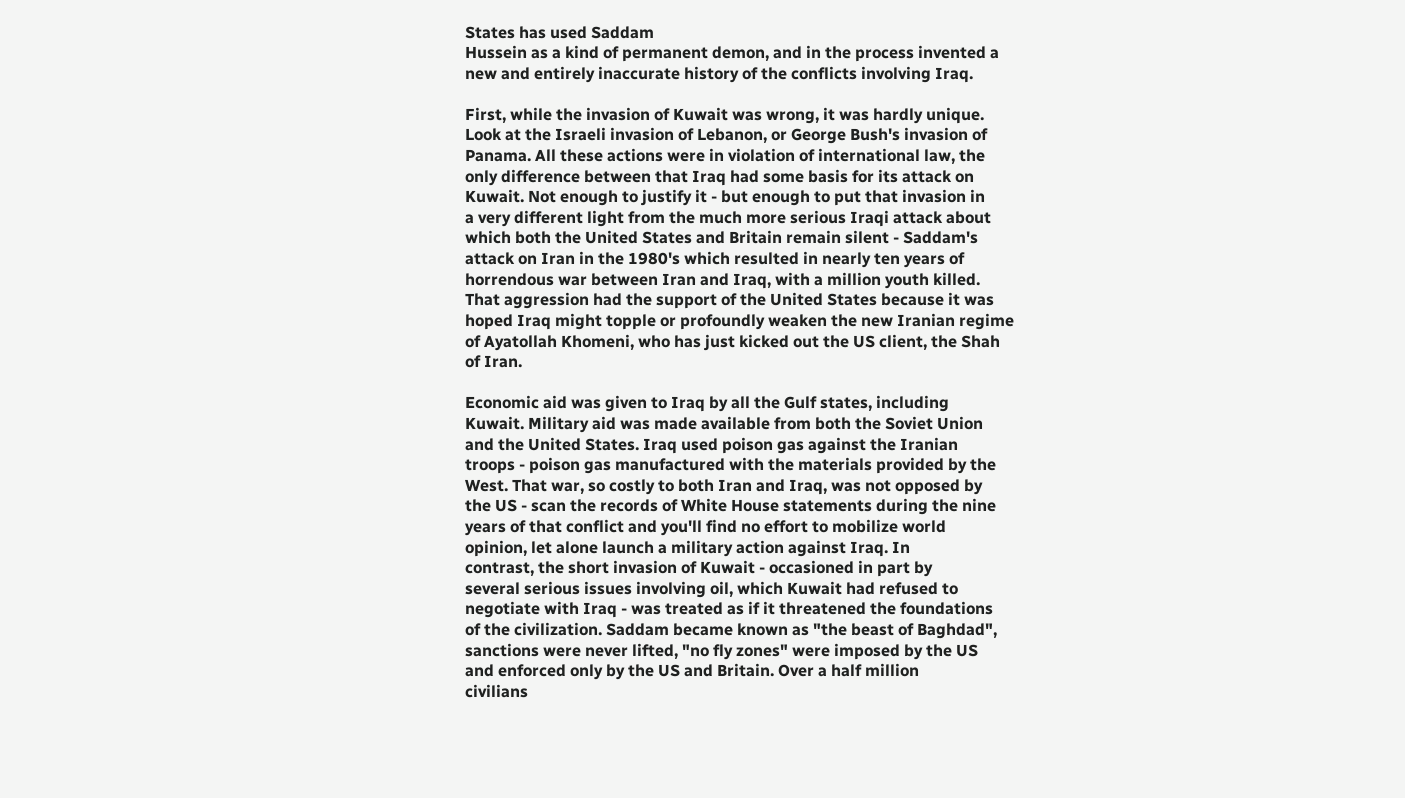States has used Saddam
Hussein as a kind of permanent demon, and in the process invented a
new and entirely inaccurate history of the conflicts involving Iraq.

First, while the invasion of Kuwait was wrong, it was hardly unique.
Look at the Israeli invasion of Lebanon, or George Bush's invasion of
Panama. All these actions were in violation of international law, the
only difference between that Iraq had some basis for its attack on
Kuwait. Not enough to justify it - but enough to put that invasion in
a very different light from the much more serious Iraqi attack about
which both the United States and Britain remain silent - Saddam's
attack on Iran in the 1980's which resulted in nearly ten years of
horrendous war between Iran and Iraq, with a million youth killed.
That aggression had the support of the United States because it was
hoped Iraq might topple or profoundly weaken the new Iranian regime
of Ayatollah Khomeni, who has just kicked out the US client, the Shah
of Iran.

Economic aid was given to Iraq by all the Gulf states, including
Kuwait. Military aid was made available from both the Soviet Union
and the United States. Iraq used poison gas against the Iranian
troops - poison gas manufactured with the materials provided by the
West. That war, so costly to both Iran and Iraq, was not opposed by
the US - scan the records of White House statements during the nine
years of that conflict and you'll find no effort to mobilize world
opinion, let alone launch a military action against Iraq. In
contrast, the short invasion of Kuwait - occasioned in part by
several serious issues involving oil, which Kuwait had refused to
negotiate with Iraq - was treated as if it threatened the foundations
of the civilization. Saddam became known as "the beast of Baghdad",
sanctions were never lifted, "no fly zones" were imposed by the US
and enforced only by the US and Britain. Over a half million
civilians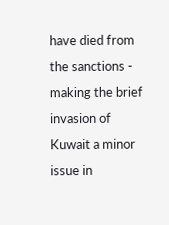have died from the sanctions - making the brief invasion of
Kuwait a minor issue in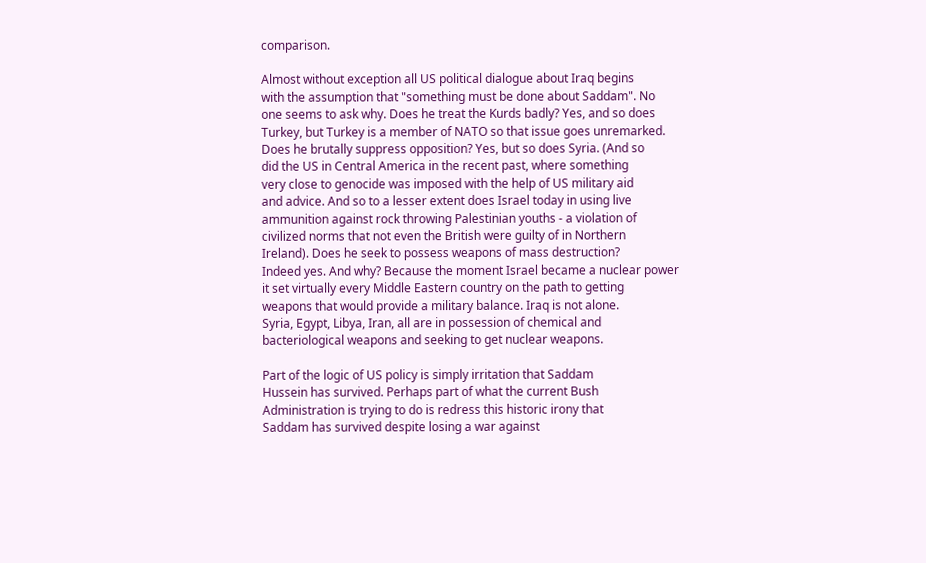comparison.

Almost without exception all US political dialogue about Iraq begins
with the assumption that "something must be done about Saddam". No
one seems to ask why. Does he treat the Kurds badly? Yes, and so does
Turkey, but Turkey is a member of NATO so that issue goes unremarked.
Does he brutally suppress opposition? Yes, but so does Syria. (And so
did the US in Central America in the recent past, where something
very close to genocide was imposed with the help of US military aid
and advice. And so to a lesser extent does Israel today in using live
ammunition against rock throwing Palestinian youths - a violation of
civilized norms that not even the British were guilty of in Northern
Ireland). Does he seek to possess weapons of mass destruction?
Indeed yes. And why? Because the moment Israel became a nuclear power
it set virtually every Middle Eastern country on the path to getting
weapons that would provide a military balance. Iraq is not alone.
Syria, Egypt, Libya, Iran, all are in possession of chemical and
bacteriological weapons and seeking to get nuclear weapons.

Part of the logic of US policy is simply irritation that Saddam
Hussein has survived. Perhaps part of what the current Bush
Administration is trying to do is redress this historic irony that
Saddam has survived despite losing a war against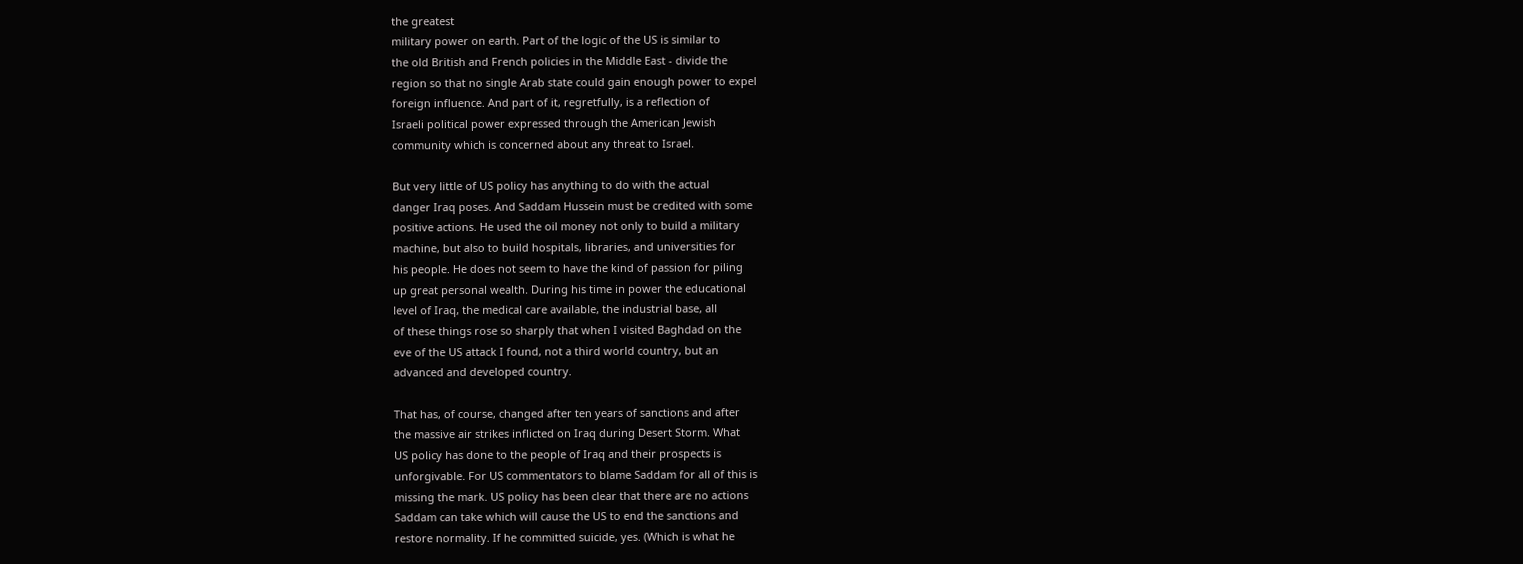the greatest
military power on earth. Part of the logic of the US is similar to
the old British and French policies in the Middle East - divide the
region so that no single Arab state could gain enough power to expel
foreign influence. And part of it, regretfully, is a reflection of
Israeli political power expressed through the American Jewish
community which is concerned about any threat to Israel.

But very little of US policy has anything to do with the actual
danger Iraq poses. And Saddam Hussein must be credited with some
positive actions. He used the oil money not only to build a military
machine, but also to build hospitals, libraries, and universities for
his people. He does not seem to have the kind of passion for piling
up great personal wealth. During his time in power the educational
level of Iraq, the medical care available, the industrial base, all
of these things rose so sharply that when I visited Baghdad on the
eve of the US attack I found, not a third world country, but an
advanced and developed country.

That has, of course, changed after ten years of sanctions and after
the massive air strikes inflicted on Iraq during Desert Storm. What
US policy has done to the people of Iraq and their prospects is
unforgivable. For US commentators to blame Saddam for all of this is
missing the mark. US policy has been clear that there are no actions
Saddam can take which will cause the US to end the sanctions and
restore normality. If he committed suicide, yes. (Which is what he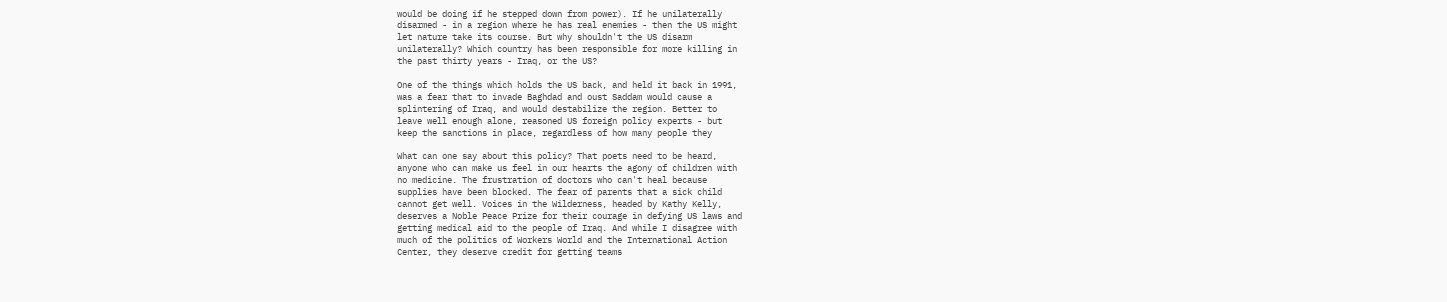would be doing if he stepped down from power). If he unilaterally
disarmed - in a region where he has real enemies - then the US might
let nature take its course. But why shouldn't the US disarm
unilaterally? Which country has been responsible for more killing in
the past thirty years - Iraq, or the US?

One of the things which holds the US back, and held it back in 1991,
was a fear that to invade Baghdad and oust Saddam would cause a
splintering of Iraq, and would destabilize the region. Better to
leave well enough alone, reasoned US foreign policy experts - but
keep the sanctions in place, regardless of how many people they

What can one say about this policy? That poets need to be heard,
anyone who can make us feel in our hearts the agony of children with
no medicine. The frustration of doctors who can't heal because
supplies have been blocked. The fear of parents that a sick child
cannot get well. Voices in the Wilderness, headed by Kathy Kelly,
deserves a Noble Peace Prize for their courage in defying US laws and
getting medical aid to the people of Iraq. And while I disagree with
much of the politics of Workers World and the International Action
Center, they deserve credit for getting teams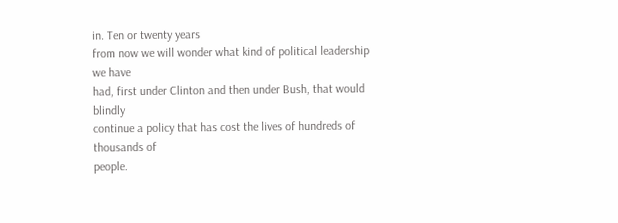in. Ten or twenty years
from now we will wonder what kind of political leadership we have
had, first under Clinton and then under Bush, that would blindly
continue a policy that has cost the lives of hundreds of thousands of
people.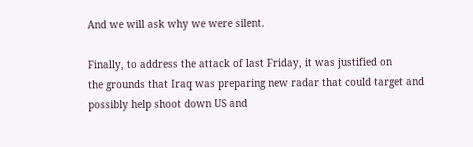And we will ask why we were silent.

Finally, to address the attack of last Friday, it was justified on
the grounds that Iraq was preparing new radar that could target and
possibly help shoot down US and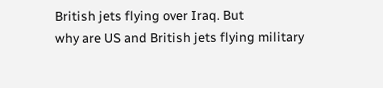British jets flying over Iraq. But
why are US and British jets flying military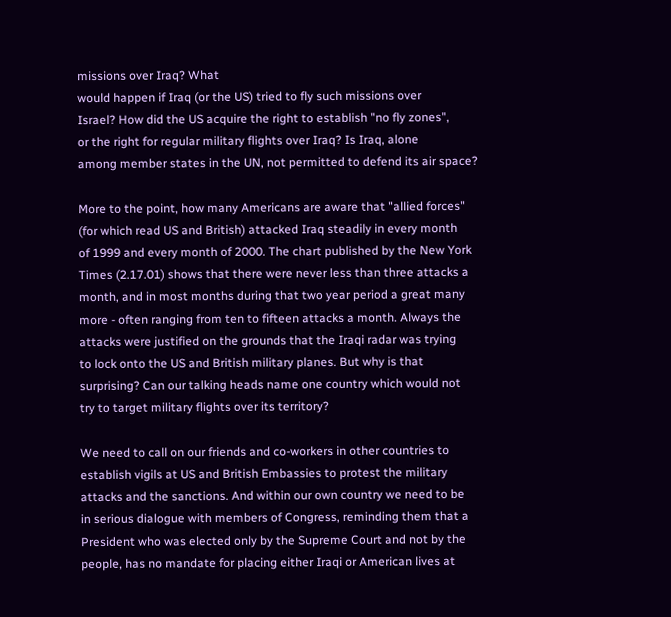missions over Iraq? What
would happen if Iraq (or the US) tried to fly such missions over
Israel? How did the US acquire the right to establish "no fly zones",
or the right for regular military flights over Iraq? Is Iraq, alone
among member states in the UN, not permitted to defend its air space?

More to the point, how many Americans are aware that "allied forces"
(for which read US and British) attacked Iraq steadily in every month
of 1999 and every month of 2000. The chart published by the New York
Times (2.17.01) shows that there were never less than three attacks a
month, and in most months during that two year period a great many
more - often ranging from ten to fifteen attacks a month. Always the
attacks were justified on the grounds that the Iraqi radar was trying
to lock onto the US and British military planes. But why is that
surprising? Can our talking heads name one country which would not
try to target military flights over its territory?

We need to call on our friends and co-workers in other countries to
establish vigils at US and British Embassies to protest the military
attacks and the sanctions. And within our own country we need to be
in serious dialogue with members of Congress, reminding them that a
President who was elected only by the Supreme Court and not by the
people, has no mandate for placing either Iraqi or American lives at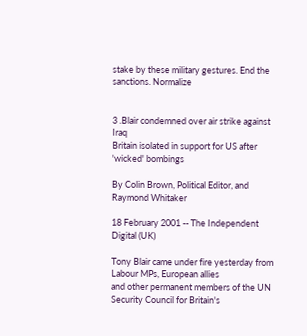stake by these military gestures. End the sanctions. Normalize


3 .Blair condemned over air strike against Iraq
Britain isolated in support for US after 'wicked' bombings

By Colin Brown, Political Editor, and Raymond Whitaker

18 February 2001 -- The Independent Digital (UK)

Tony Blair came under fire yesterday from Labour MPs, European allies
and other permanent members of the UN Security Council for Britain's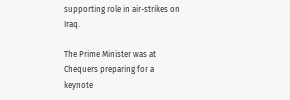supporting role in air-strikes on Iraq.

The Prime Minister was at Chequers preparing for a keynote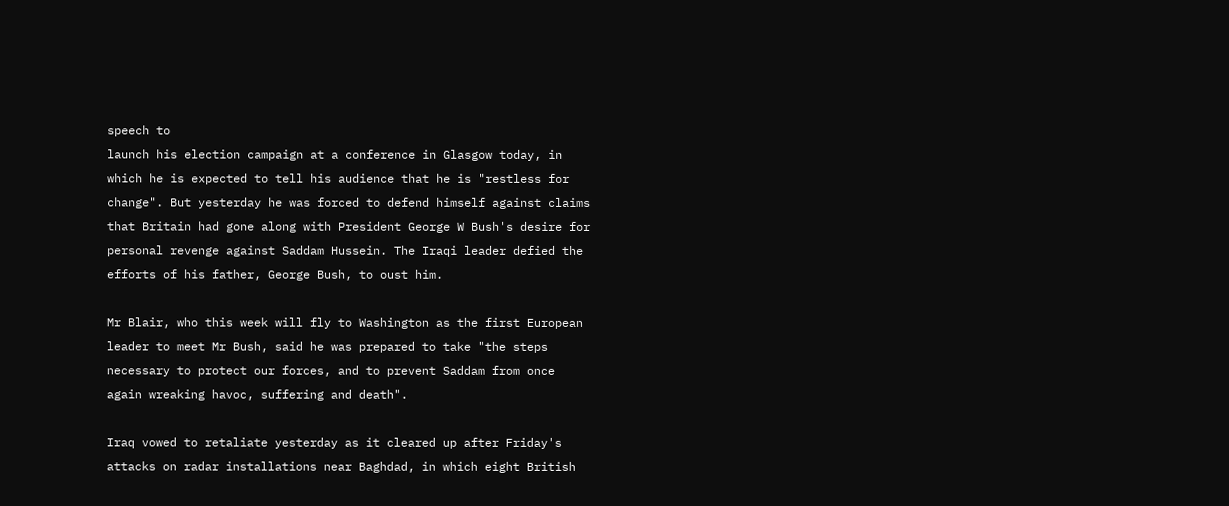speech to
launch his election campaign at a conference in Glasgow today, in
which he is expected to tell his audience that he is "restless for
change". But yesterday he was forced to defend himself against claims
that Britain had gone along with President George W Bush's desire for
personal revenge against Saddam Hussein. The Iraqi leader defied the
efforts of his father, George Bush, to oust him.

Mr Blair, who this week will fly to Washington as the first European
leader to meet Mr Bush, said he was prepared to take "the steps
necessary to protect our forces, and to prevent Saddam from once
again wreaking havoc, suffering and death".

Iraq vowed to retaliate yesterday as it cleared up after Friday's
attacks on radar installations near Baghdad, in which eight British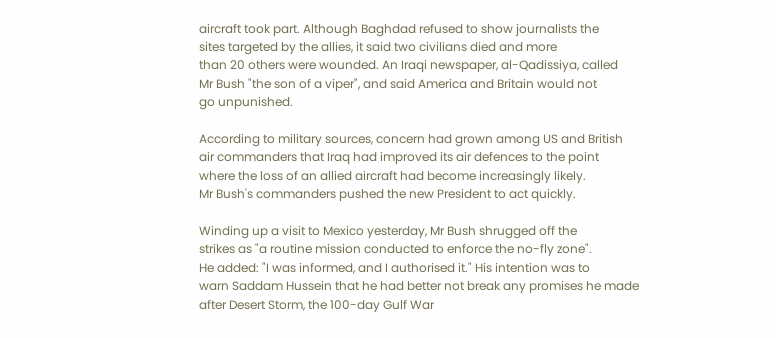aircraft took part. Although Baghdad refused to show journalists the
sites targeted by the allies, it said two civilians died and more
than 20 others were wounded. An Iraqi newspaper, al-Qadissiya, called
Mr Bush "the son of a viper", and said America and Britain would not
go unpunished.

According to military sources, concern had grown among US and British
air commanders that Iraq had improved its air defences to the point
where the loss of an allied aircraft had become increasingly likely.
Mr Bush's commanders pushed the new President to act quickly.

Winding up a visit to Mexico yesterday, Mr Bush shrugged off the
strikes as "a routine mission conducted to enforce the no-fly zone".
He added: "I was informed, and I authorised it." His intention was to
warn Saddam Hussein that he had better not break any promises he made
after Desert Storm, the 100-day Gulf War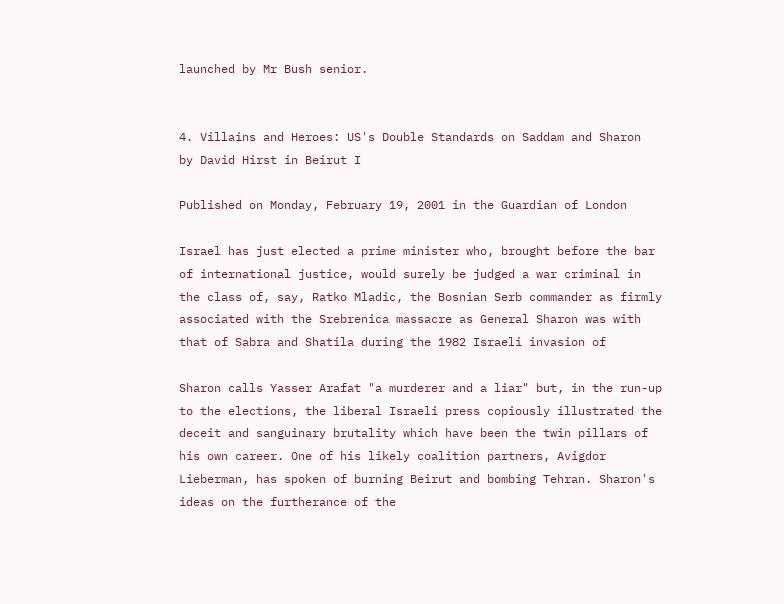launched by Mr Bush senior.


4. Villains and Heroes: US's Double Standards on Saddam and Sharon
by David Hirst in Beirut I

Published on Monday, February 19, 2001 in the Guardian of London

Israel has just elected a prime minister who, brought before the bar
of international justice, would surely be judged a war criminal in
the class of, say, Ratko Mladic, the Bosnian Serb commander as firmly
associated with the Srebrenica massacre as General Sharon was with
that of Sabra and Shatila during the 1982 Israeli invasion of

Sharon calls Yasser Arafat "a murderer and a liar" but, in the run-up
to the elections, the liberal Israeli press copiously illustrated the
deceit and sanguinary brutality which have been the twin pillars of
his own career. One of his likely coalition partners, Avigdor
Lieberman, has spoken of burning Beirut and bombing Tehran. Sharon's
ideas on the furtherance of the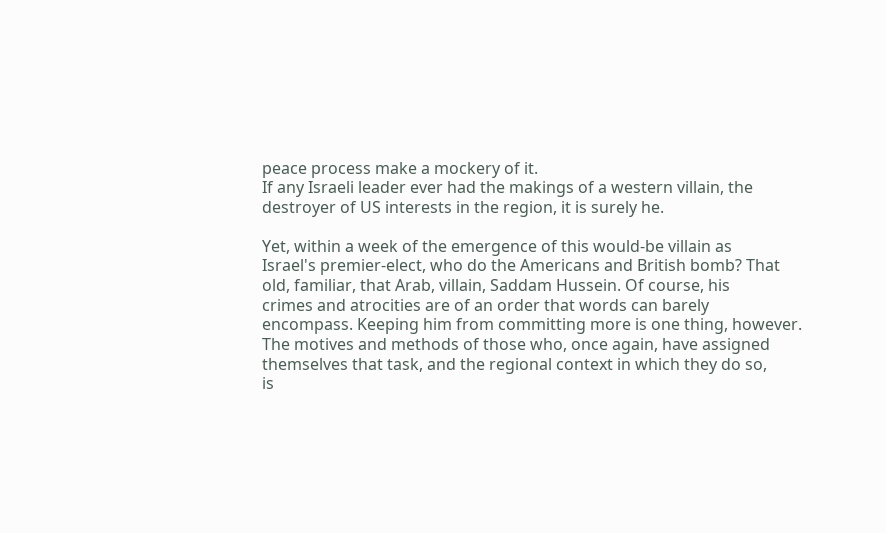peace process make a mockery of it.
If any Israeli leader ever had the makings of a western villain, the
destroyer of US interests in the region, it is surely he.

Yet, within a week of the emergence of this would-be villain as
Israel's premier-elect, who do the Americans and British bomb? That
old, familiar, that Arab, villain, Saddam Hussein. Of course, his
crimes and atrocities are of an order that words can barely
encompass. Keeping him from committing more is one thing, however.
The motives and methods of those who, once again, have assigned
themselves that task, and the regional context in which they do so,
is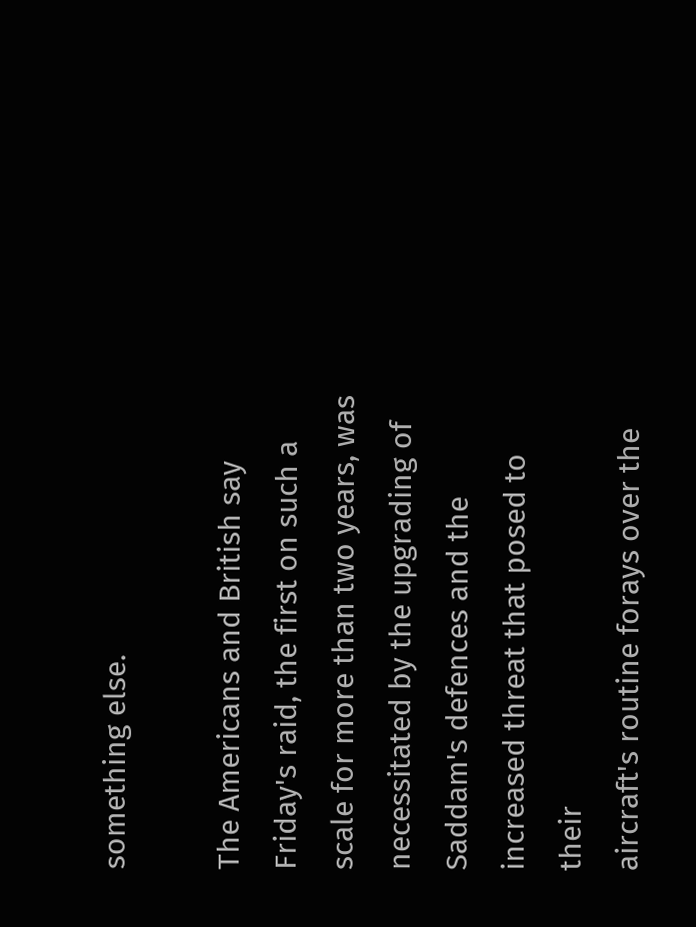something else.

The Americans and British say Friday's raid, the first on such a
scale for more than two years, was necessitated by the upgrading of
Saddam's defences and the increased threat that posed to their
aircraft's routine forays over the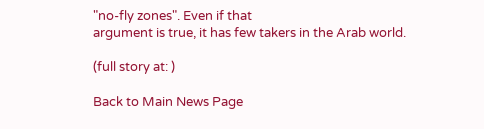"no-fly zones". Even if that
argument is true, it has few takers in the Arab world.

(full story at: )

Back to Main News Page